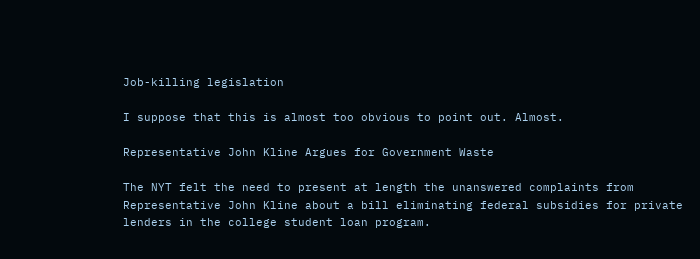Job-killing legislation

I suppose that this is almost too obvious to point out. Almost.

Representative John Kline Argues for Government Waste

The NYT felt the need to present at length the unanswered complaints from Representative John Kline about a bill eliminating federal subsidies for private lenders in the college student loan program.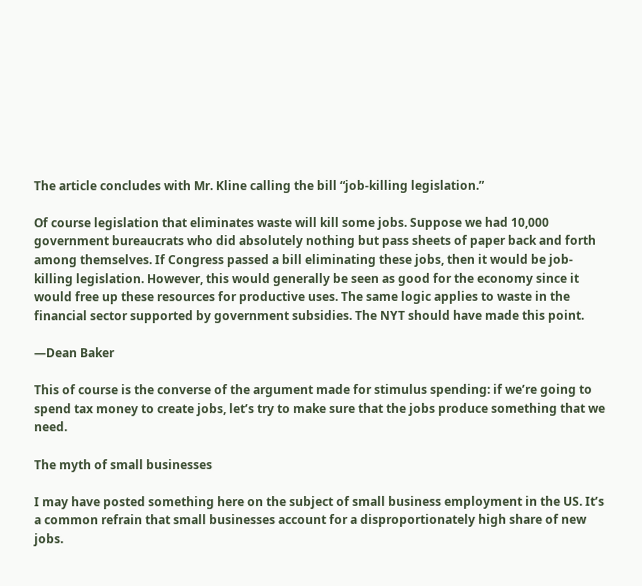The article concludes with Mr. Kline calling the bill “job-killing legislation.”

Of course legislation that eliminates waste will kill some jobs. Suppose we had 10,000 government bureaucrats who did absolutely nothing but pass sheets of paper back and forth among themselves. If Congress passed a bill eliminating these jobs, then it would be job-killing legislation. However, this would generally be seen as good for the economy since it would free up these resources for productive uses. The same logic applies to waste in the financial sector supported by government subsidies. The NYT should have made this point.

—Dean Baker

This of course is the converse of the argument made for stimulus spending: if we’re going to spend tax money to create jobs, let’s try to make sure that the jobs produce something that we need.

The myth of small businesses

I may have posted something here on the subject of small business employment in the US. It’s a common refrain that small businesses account for a disproportionately high share of new jobs.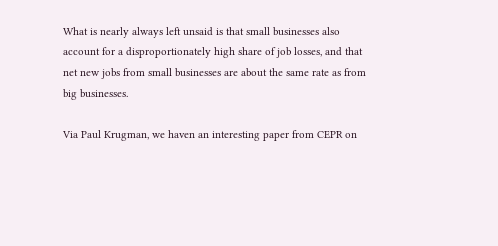What is nearly always left unsaid is that small businesses also account for a disproportionately high share of job losses, and that net new jobs from small businesses are about the same rate as from big businesses.

Via Paul Krugman, we haven an interesting paper from CEPR on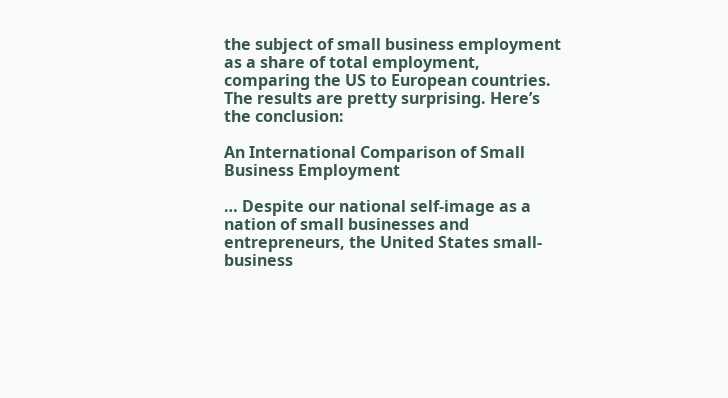the subject of small business employment as a share of total employment, comparing the US to European countries. The results are pretty surprising. Here’s the conclusion:

An International Comparison of Small Business Employment

… Despite our national self-image as a nation of small businesses and entrepreneurs, the United States small-business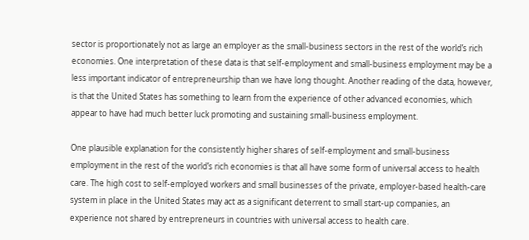sector is proportionately not as large an employer as the small-business sectors in the rest of the world’s rich economies. One interpretation of these data is that self-employment and small-business employment may be a less important indicator of entrepreneurship than we have long thought. Another reading of the data, however, is that the United States has something to learn from the experience of other advanced economies, which appear to have had much better luck promoting and sustaining small-business employment.

One plausible explanation for the consistently higher shares of self-employment and small-business employment in the rest of the world’s rich economies is that all have some form of universal access to health care. The high cost to self-employed workers and small businesses of the private, employer-based health-care system in place in the United States may act as a significant deterrent to small start-up companies, an experience not shared by entrepreneurs in countries with universal access to health care.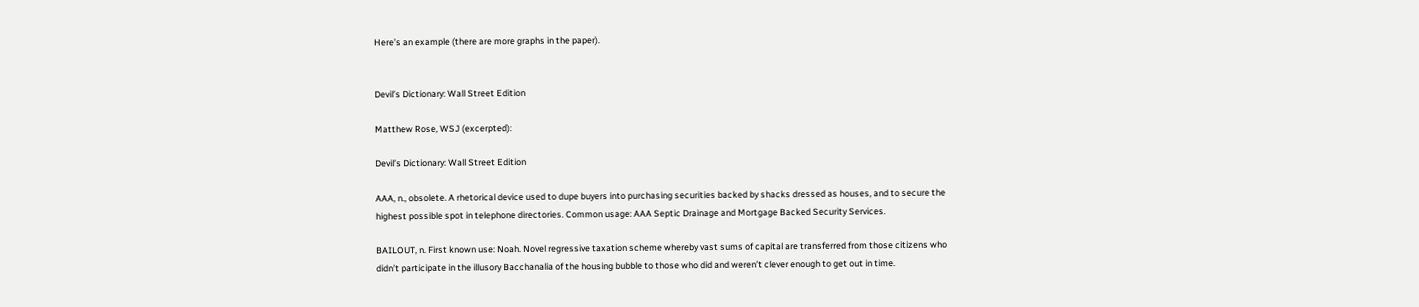Here’s an example (there are more graphs in the paper).


Devil’s Dictionary: Wall Street Edition

Matthew Rose, WSJ (excerpted):

Devil’s Dictionary: Wall Street Edition

AAA, n., obsolete. A rhetorical device used to dupe buyers into purchasing securities backed by shacks dressed as houses, and to secure the highest possible spot in telephone directories. Common usage: AAA Septic Drainage and Mortgage Backed Security Services.

BAILOUT, n. First known use: Noah. Novel regressive taxation scheme whereby vast sums of capital are transferred from those citizens who didn’t participate in the illusory Bacchanalia of the housing bubble to those who did and weren’t clever enough to get out in time.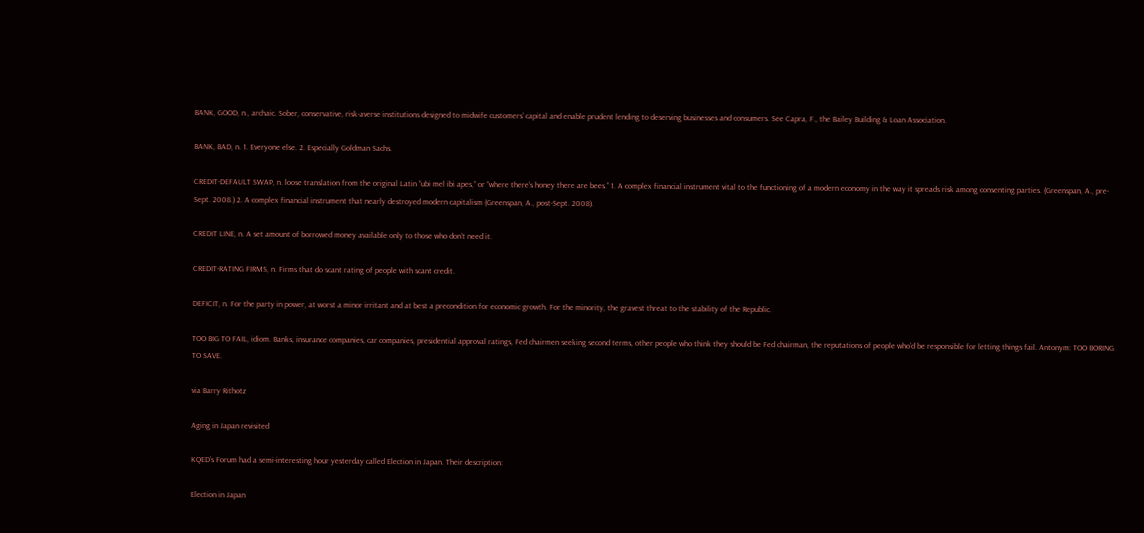BANK, GOOD, n., archaic. Sober, conservative, risk-averse institutions designed to midwife customers’ capital and enable prudent lending to deserving businesses and consumers. See Capra, F., the Bailey Building & Loan Association.

BANK, BAD, n. 1. Everyone else. 2. Especially Goldman Sachs.

CREDIT-DEFAULT SWAP, n. loose translation from the original Latin “ubi mel ibi apes,” or “where there’s honey there are bees.” 1. A complex financial instrument vital to the functioning of a modern economy in the way it spreads risk among consenting parties. (Greenspan, A., pre-Sept. 2008.) 2. A complex financial instrument that nearly destroyed modern capitalism (Greenspan, A., post-Sept. 2008).

CREDIT LINE, n. A set amount of borrowed money available only to those who don’t need it.

CREDIT-RATING FIRMS, n. Firms that do scant rating of people with scant credit.

DEFICIT, n. For the party in power, at worst a minor irritant and at best a precondition for economic growth. For the minority, the gravest threat to the stability of the Republic.

TOO BIG TO FAIL, idiom. Banks, insurance companies, car companies, presidential approval ratings, Fed chairmen seeking second terms, other people who think they should be Fed chairman, the reputations of people who’d be responsible for letting things fail. Antonym: TOO BORING TO SAVE.

via Barry Rithotz

Aging in Japan revisited

KQED’s Forum had a semi-interesting hour yesterday called Election in Japan. Their description:

Election in Japan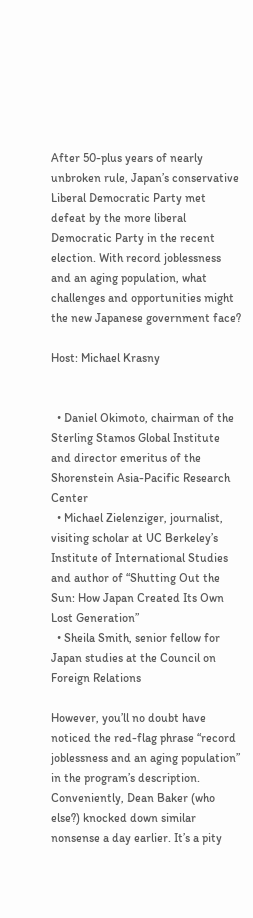After 50-plus years of nearly unbroken rule, Japan’s conservative Liberal Democratic Party met defeat by the more liberal Democratic Party in the recent election. With record joblessness and an aging population, what challenges and opportunities might the new Japanese government face?

Host: Michael Krasny


  • Daniel Okimoto, chairman of the Sterling Stamos Global Institute and director emeritus of the Shorenstein Asia-Pacific Research Center
  • Michael Zielenziger, journalist, visiting scholar at UC Berkeley’s Institute of International Studies and author of “Shutting Out the Sun: How Japan Created Its Own Lost Generation”
  • Sheila Smith, senior fellow for Japan studies at the Council on Foreign Relations

However, you’ll no doubt have noticed the red-flag phrase “record joblessness and an aging population” in the program’s description. Conveniently, Dean Baker (who else?) knocked down similar nonsense a day earlier. It’s a pity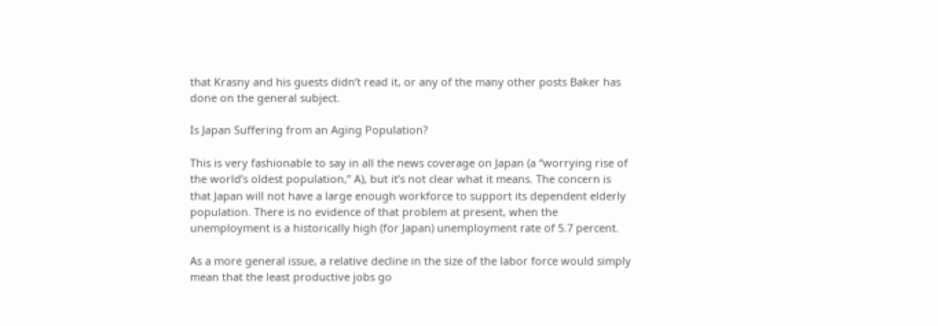that Krasny and his guests didn’t read it, or any of the many other posts Baker has done on the general subject.

Is Japan Suffering from an Aging Population?

This is very fashionable to say in all the news coverage on Japan (a “worrying rise of the world’s oldest population,” A), but it’s not clear what it means. The concern is that Japan will not have a large enough workforce to support its dependent elderly population. There is no evidence of that problem at present, when the unemployment is a historically high (for Japan) unemployment rate of 5.7 percent.

As a more general issue, a relative decline in the size of the labor force would simply mean that the least productive jobs go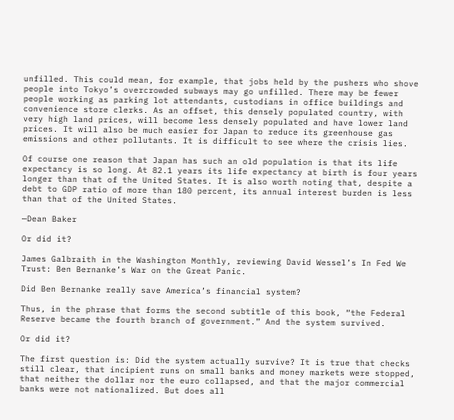unfilled. This could mean, for example, that jobs held by the pushers who shove people into Tokyo’s overcrowded subways may go unfilled. There may be fewer people working as parking lot attendants, custodians in office buildings and convenience store clerks. As an offset, this densely populated country, with very high land prices, will become less densely populated and have lower land prices. It will also be much easier for Japan to reduce its greenhouse gas emissions and other pollutants. It is difficult to see where the crisis lies.

Of course one reason that Japan has such an old population is that its life expectancy is so long. At 82.1 years its life expectancy at birth is four years longer than that of the United States. It is also worth noting that, despite a debt to GDP ratio of more than 180 percent, its annual interest burden is less than that of the United States.

—Dean Baker

Or did it?

James Galbraith in the Washington Monthly, reviewing David Wessel’s In Fed We Trust: Ben Bernanke’s War on the Great Panic.

Did Ben Bernanke really save America’s financial system?

Thus, in the phrase that forms the second subtitle of this book, “the Federal Reserve became the fourth branch of government.” And the system survived.

Or did it?

The first question is: Did the system actually survive? It is true that checks still clear, that incipient runs on small banks and money markets were stopped, that neither the dollar nor the euro collapsed, and that the major commercial banks were not nationalized. But does all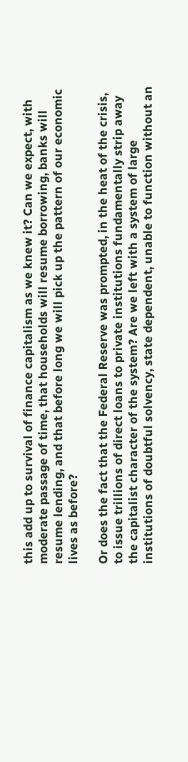this add up to survival of finance capitalism as we knew it? Can we expect, with moderate passage of time, that households will resume borrowing, banks will resume lending, and that before long we will pick up the pattern of our economic lives as before?

Or does the fact that the Federal Reserve was prompted, in the heat of the crisis, to issue trillions of direct loans to private institutions fundamentally strip away the capitalist character of the system? Are we left with a system of large institutions of doubtful solvency, state dependent, unable to function without an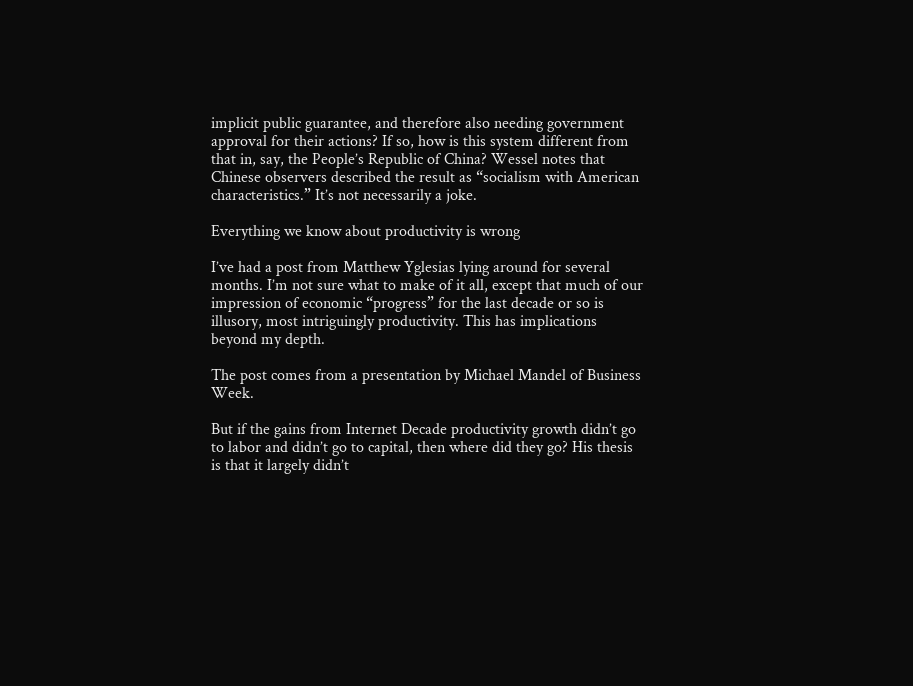implicit public guarantee, and therefore also needing government approval for their actions? If so, how is this system different from that in, say, the People’s Republic of China? Wessel notes that Chinese observers described the result as “socialism with American characteristics.” It’s not necessarily a joke.

Everything we know about productivity is wrong

I’ve had a post from Matthew Yglesias lying around for several months. I’m not sure what to make of it all, except that much of our impression of economic “progress” for the last decade or so is illusory, most intriguingly productivity. This has implications beyond my depth.

The post comes from a presentation by Michael Mandel of Business Week.

But if the gains from Internet Decade productivity growth didn’t go to labor and didn’t go to capital, then where did they go? His thesis is that it largely didn’t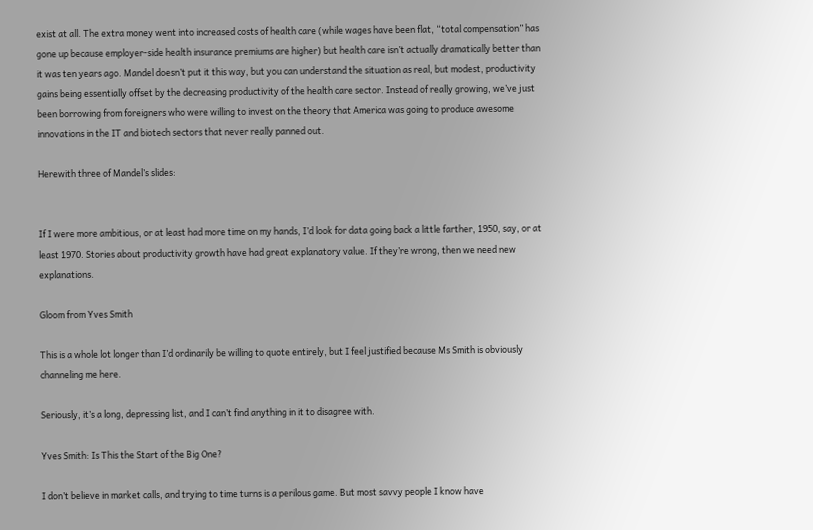exist at all. The extra money went into increased costs of health care (while wages have been flat, “total compensation” has gone up because employer-side health insurance premiums are higher) but health care isn’t actually dramatically better than it was ten years ago. Mandel doesn’t put it this way, but you can understand the situation as real, but modest, productivity gains being essentially offset by the decreasing productivity of the health care sector. Instead of really growing, we’ve just been borrowing from foreigners who were willing to invest on the theory that America was going to produce awesome innovations in the IT and biotech sectors that never really panned out.

Herewith three of Mandel’s slides:


If I were more ambitious, or at least had more time on my hands, I’d look for data going back a little farther, 1950, say, or at least 1970. Stories about productivity growth have had great explanatory value. If they’re wrong, then we need new explanations.

Gloom from Yves Smith

This is a whole lot longer than I’d ordinarily be willing to quote entirely, but I feel justified because Ms Smith is obviously channeling me here.

Seriously, it’s a long, depressing list, and I can’t find anything in it to disagree with.

Yves Smith: Is This the Start of the Big One?

I don’t believe in market calls, and trying to time turns is a perilous game. But most savvy people I know have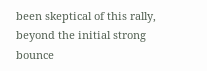been skeptical of this rally, beyond the initial strong bounce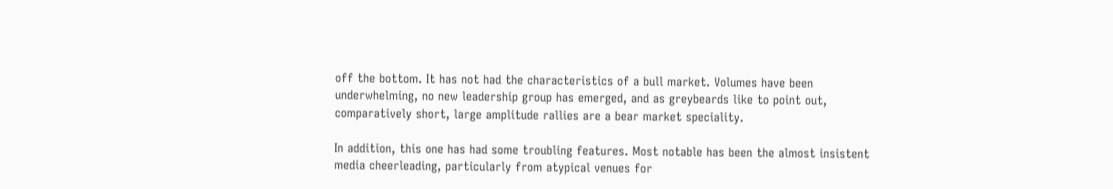off the bottom. It has not had the characteristics of a bull market. Volumes have been underwhelming, no new leadership group has emerged, and as greybeards like to point out, comparatively short, large amplitude rallies are a bear market speciality.

In addition, this one has had some troubling features. Most notable has been the almost insistent media cheerleading, particularly from atypical venues for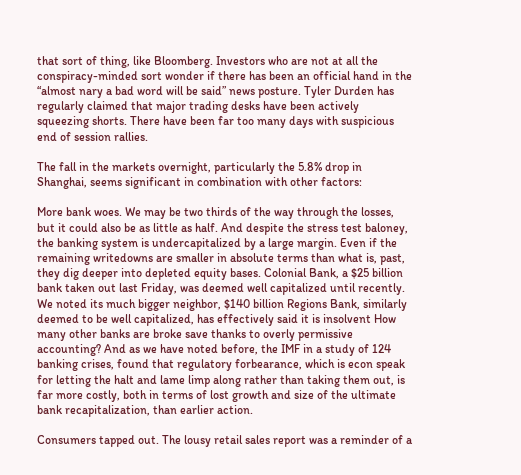that sort of thing, like Bloomberg. Investors who are not at all the conspiracy-minded sort wonder if there has been an official hand in the “almost nary a bad word will be said” news posture. Tyler Durden has regularly claimed that major trading desks have been actively squeezing shorts. There have been far too many days with suspicious end of session rallies.

The fall in the markets overnight, particularly the 5.8% drop in Shanghai, seems significant in combination with other factors:

More bank woes. We may be two thirds of the way through the losses, but it could also be as little as half. And despite the stress test baloney, the banking system is undercapitalized by a large margin. Even if the remaining writedowns are smaller in absolute terms than what is, past, they dig deeper into depleted equity bases. Colonial Bank, a $25 billion bank taken out last Friday, was deemed well capitalized until recently. We noted its much bigger neighbor, $140 billion Regions Bank, similarly deemed to be well capitalized, has effectively said it is insolvent How many other banks are broke save thanks to overly permissive accounting? And as we have noted before, the IMF in a study of 124 banking crises, found that regulatory forbearance, which is econ speak for letting the halt and lame limp along rather than taking them out, is far more costly, both in terms of lost growth and size of the ultimate bank recapitalization, than earlier action.

Consumers tapped out. The lousy retail sales report was a reminder of a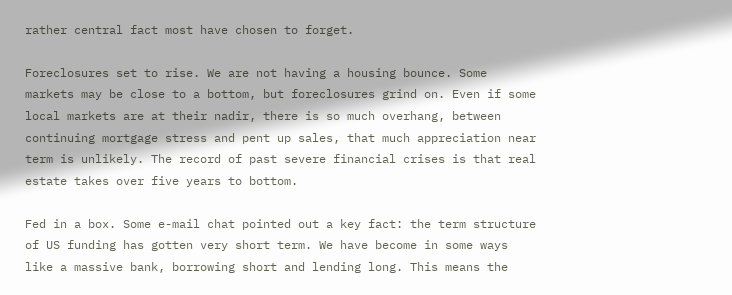rather central fact most have chosen to forget.

Foreclosures set to rise. We are not having a housing bounce. Some markets may be close to a bottom, but foreclosures grind on. Even if some local markets are at their nadir, there is so much overhang, between continuing mortgage stress and pent up sales, that much appreciation near term is unlikely. The record of past severe financial crises is that real estate takes over five years to bottom.

Fed in a box. Some e-mail chat pointed out a key fact: the term structure of US funding has gotten very short term. We have become in some ways like a massive bank, borrowing short and lending long. This means the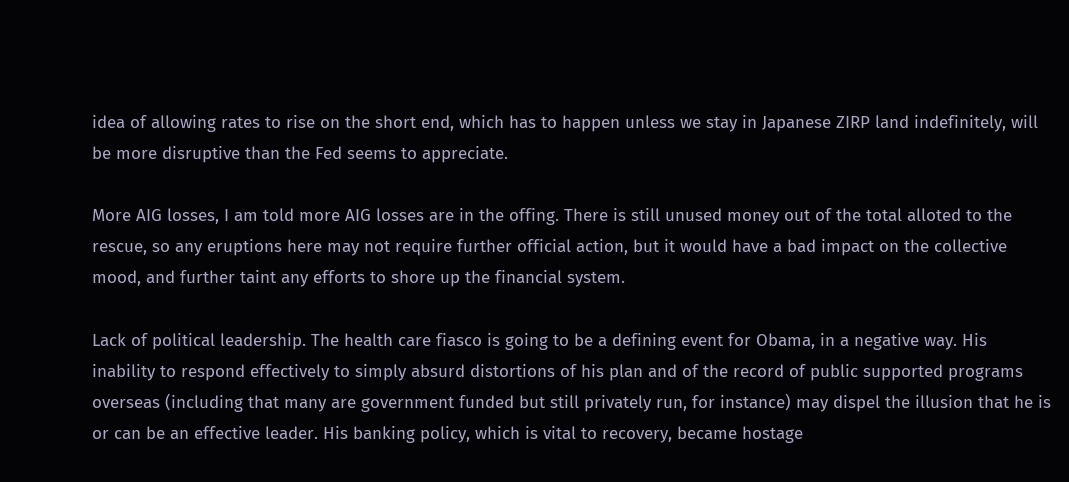idea of allowing rates to rise on the short end, which has to happen unless we stay in Japanese ZIRP land indefinitely, will be more disruptive than the Fed seems to appreciate.

More AIG losses, I am told more AIG losses are in the offing. There is still unused money out of the total alloted to the rescue, so any eruptions here may not require further official action, but it would have a bad impact on the collective mood, and further taint any efforts to shore up the financial system.

Lack of political leadership. The health care fiasco is going to be a defining event for Obama, in a negative way. His inability to respond effectively to simply absurd distortions of his plan and of the record of public supported programs overseas (including that many are government funded but still privately run, for instance) may dispel the illusion that he is or can be an effective leader. His banking policy, which is vital to recovery, became hostage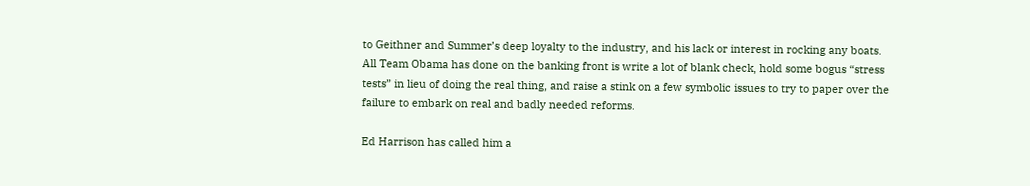to Geithner and Summer’s deep loyalty to the industry, and his lack or interest in rocking any boats. All Team Obama has done on the banking front is write a lot of blank check, hold some bogus “stress tests” in lieu of doing the real thing, and raise a stink on a few symbolic issues to try to paper over the failure to embark on real and badly needed reforms.

Ed Harrison has called him a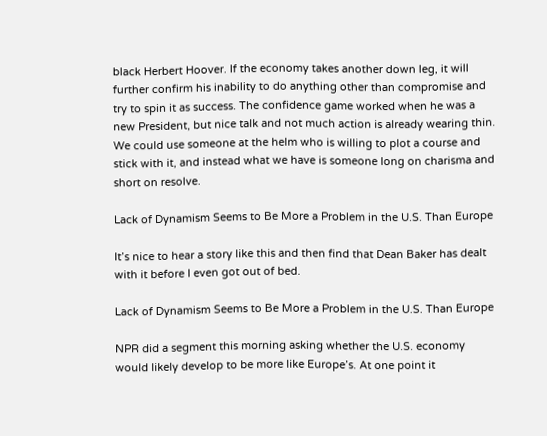black Herbert Hoover. If the economy takes another down leg, it will further confirm his inability to do anything other than compromise and try to spin it as success. The confidence game worked when he was a new President, but nice talk and not much action is already wearing thin. We could use someone at the helm who is willing to plot a course and stick with it, and instead what we have is someone long on charisma and short on resolve.

Lack of Dynamism Seems to Be More a Problem in the U.S. Than Europe

It’s nice to hear a story like this and then find that Dean Baker has dealt with it before I even got out of bed.

Lack of Dynamism Seems to Be More a Problem in the U.S. Than Europe

NPR did a segment this morning asking whether the U.S. economy would likely develop to be more like Europe’s. At one point it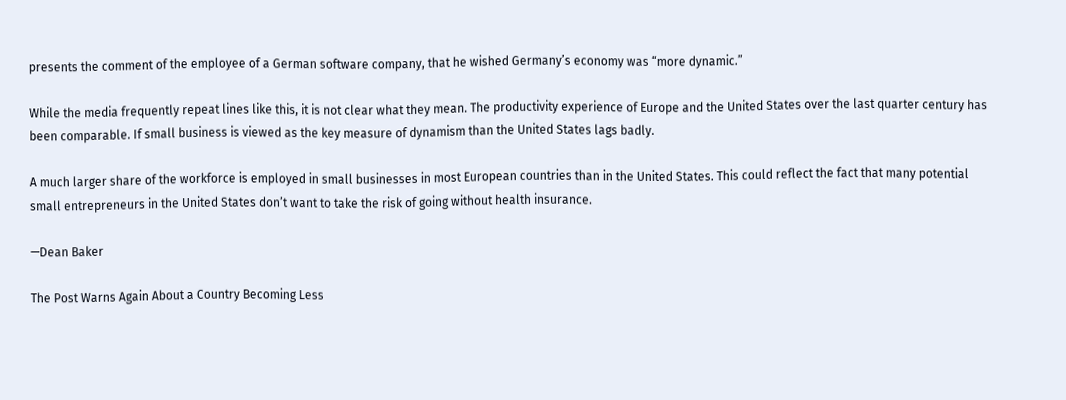presents the comment of the employee of a German software company, that he wished Germany’s economy was “more dynamic.”

While the media frequently repeat lines like this, it is not clear what they mean. The productivity experience of Europe and the United States over the last quarter century has been comparable. If small business is viewed as the key measure of dynamism than the United States lags badly.

A much larger share of the workforce is employed in small businesses in most European countries than in the United States. This could reflect the fact that many potential small entrepreneurs in the United States don’t want to take the risk of going without health insurance.

—Dean Baker

The Post Warns Again About a Country Becoming Less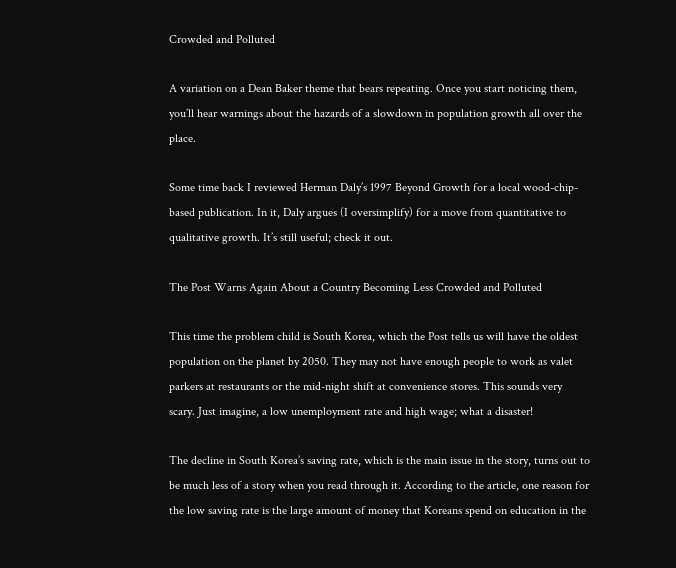Crowded and Polluted

A variation on a Dean Baker theme that bears repeating. Once you start noticing them, you’ll hear warnings about the hazards of a slowdown in population growth all over the place.

Some time back I reviewed Herman Daly’s 1997 Beyond Growth for a local wood-chip-based publication. In it, Daly argues (I oversimplify) for a move from quantitative to qualitative growth. It’s still useful; check it out.

The Post Warns Again About a Country Becoming Less Crowded and Polluted

This time the problem child is South Korea, which the Post tells us will have the oldest population on the planet by 2050. They may not have enough people to work as valet parkers at restaurants or the mid-night shift at convenience stores. This sounds very scary. Just imagine, a low unemployment rate and high wage; what a disaster!

The decline in South Korea’s saving rate, which is the main issue in the story, turns out to be much less of a story when you read through it. According to the article, one reason for the low saving rate is the large amount of money that Koreans spend on education in the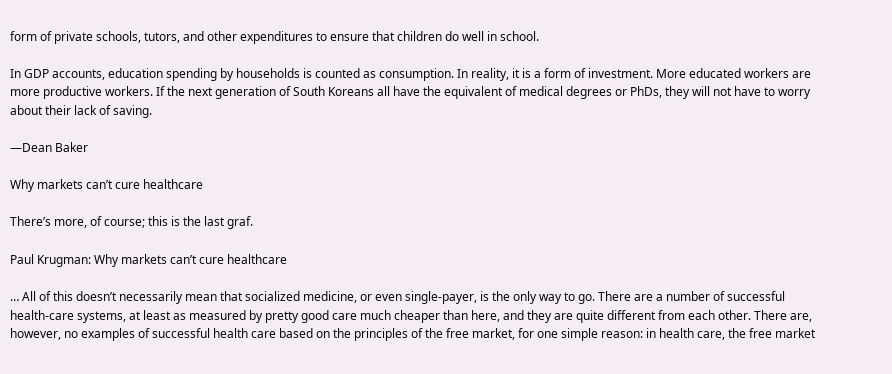form of private schools, tutors, and other expenditures to ensure that children do well in school.

In GDP accounts, education spending by households is counted as consumption. In reality, it is a form of investment. More educated workers are more productive workers. If the next generation of South Koreans all have the equivalent of medical degrees or PhDs, they will not have to worry about their lack of saving.

—Dean Baker

Why markets can’t cure healthcare

There’s more, of course; this is the last graf.

Paul Krugman: Why markets can’t cure healthcare

… All of this doesn’t necessarily mean that socialized medicine, or even single-payer, is the only way to go. There are a number of successful health-care systems, at least as measured by pretty good care much cheaper than here, and they are quite different from each other. There are, however, no examples of successful health care based on the principles of the free market, for one simple reason: in health care, the free market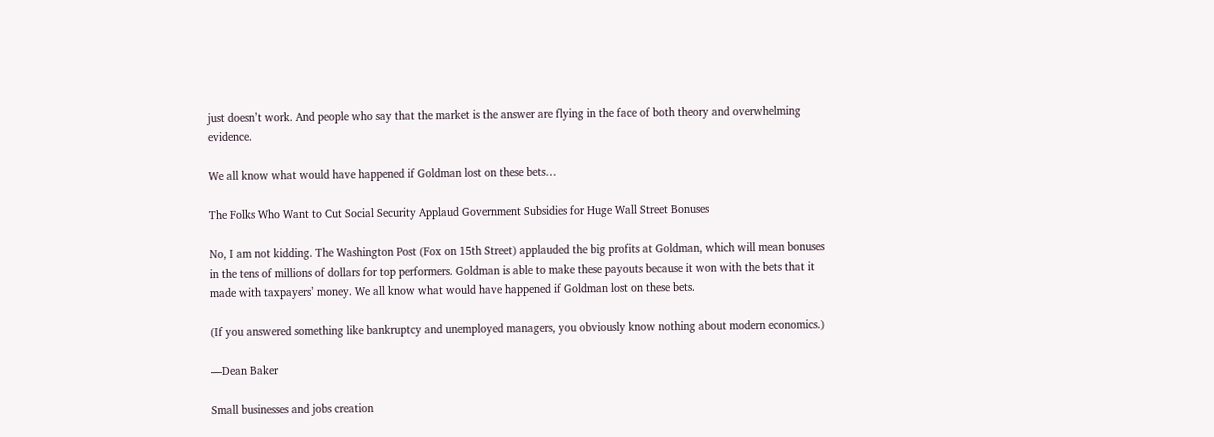just doesn’t work. And people who say that the market is the answer are flying in the face of both theory and overwhelming evidence.

We all know what would have happened if Goldman lost on these bets…

The Folks Who Want to Cut Social Security Applaud Government Subsidies for Huge Wall Street Bonuses

No, I am not kidding. The Washington Post (Fox on 15th Street) applauded the big profits at Goldman, which will mean bonuses in the tens of millions of dollars for top performers. Goldman is able to make these payouts because it won with the bets that it made with taxpayers’ money. We all know what would have happened if Goldman lost on these bets.

(If you answered something like bankruptcy and unemployed managers, you obviously know nothing about modern economics.)

—Dean Baker

Small businesses and jobs creation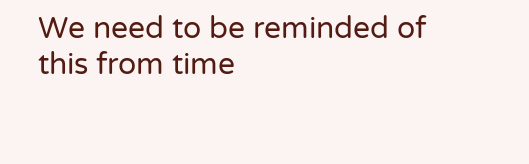We need to be reminded of this from time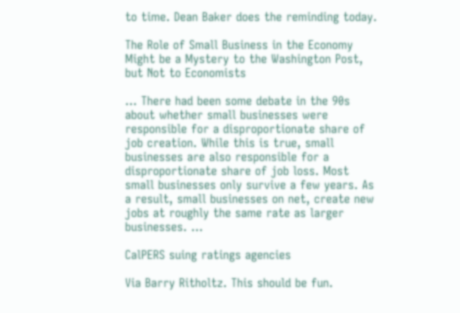to time. Dean Baker does the reminding today.

The Role of Small Business in the Economy Might be a Mystery to the Washington Post, but Not to Economists

… There had been some debate in the 90s about whether small businesses were responsible for a disproportionate share of job creation. While this is true, small businesses are also responsible for a disproportionate share of job loss. Most small businesses only survive a few years. As a result, small businesses on net, create new jobs at roughly the same rate as larger businesses. …

CalPERS suing ratings agencies

Via Barry Ritholtz. This should be fun.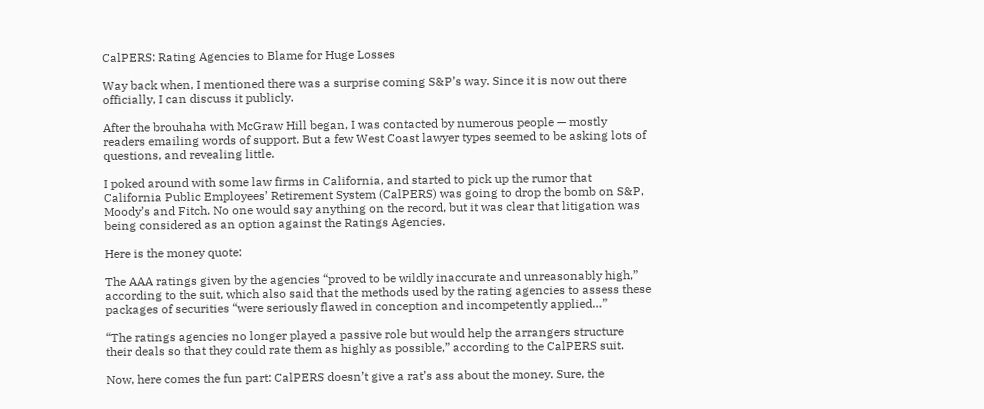CalPERS: Rating Agencies to Blame for Huge Losses

Way back when, I mentioned there was a surprise coming S&P’s way. Since it is now out there officially, I can discuss it publicly.

After the brouhaha with McGraw Hill began, I was contacted by numerous people — mostly readers emailing words of support. But a few West Coast lawyer types seemed to be asking lots of questions, and revealing little.

I poked around with some law firms in California, and started to pick up the rumor that California Public Employees’ Retirement System (CalPERS) was going to drop the bomb on S&P, Moody’s and Fitch. No one would say anything on the record, but it was clear that litigation was being considered as an option against the Ratings Agencies.

Here is the money quote:

The AAA ratings given by the agencies “proved to be wildly inaccurate and unreasonably high,” according to the suit, which also said that the methods used by the rating agencies to assess these packages of securities “were seriously flawed in conception and incompetently applied…”

“The ratings agencies no longer played a passive role but would help the arrangers structure their deals so that they could rate them as highly as possible,” according to the CalPERS suit.

Now, here comes the fun part: CalPERS doesn’t give a rat’s ass about the money. Sure, the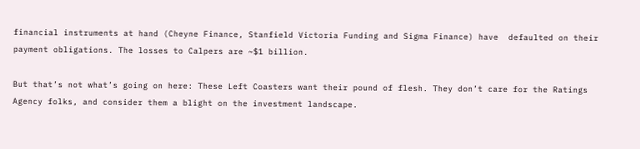financial instruments at hand (Cheyne Finance, Stanfield Victoria Funding and Sigma Finance) have  defaulted on their payment obligations. The losses to Calpers are ~$1 billion.

But that’s not what’s going on here: These Left Coasters want their pound of flesh. They don’t care for the Ratings Agency folks, and consider them a blight on the investment landscape.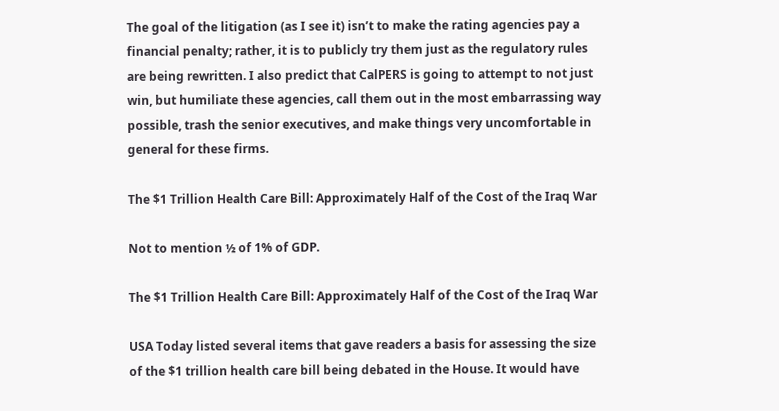The goal of the litigation (as I see it) isn’t to make the rating agencies pay a financial penalty; rather, it is to publicly try them just as the regulatory rules are being rewritten. I also predict that CalPERS is going to attempt to not just win, but humiliate these agencies, call them out in the most embarrassing way possible, trash the senior executives, and make things very uncomfortable in general for these firms.

The $1 Trillion Health Care Bill: Approximately Half of the Cost of the Iraq War

Not to mention ½ of 1% of GDP.

The $1 Trillion Health Care Bill: Approximately Half of the Cost of the Iraq War

USA Today listed several items that gave readers a basis for assessing the size of the $1 trillion health care bill being debated in the House. It would have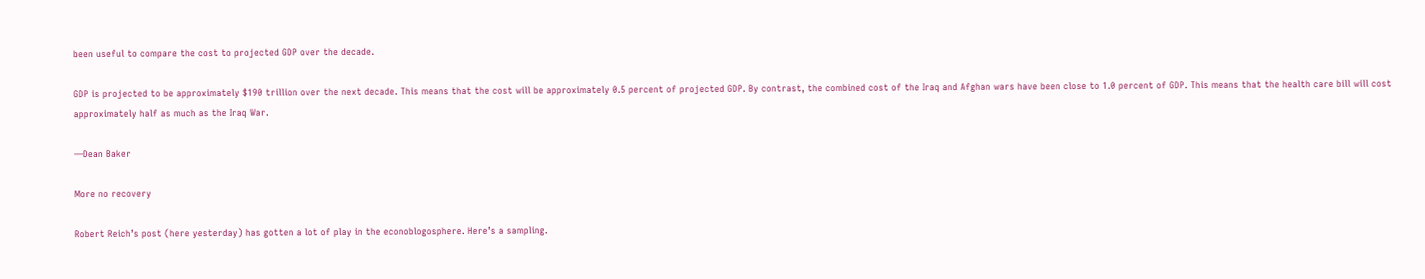been useful to compare the cost to projected GDP over the decade.

GDP is projected to be approximately $190 trillion over the next decade. This means that the cost will be approximately 0.5 percent of projected GDP. By contrast, the combined cost of the Iraq and Afghan wars have been close to 1.0 percent of GDP. This means that the health care bill will cost approximately half as much as the Iraq War.

—Dean Baker

More no recovery

Robert Reich’s post (here yesterday) has gotten a lot of play in the econoblogosphere. Here’s a sampling.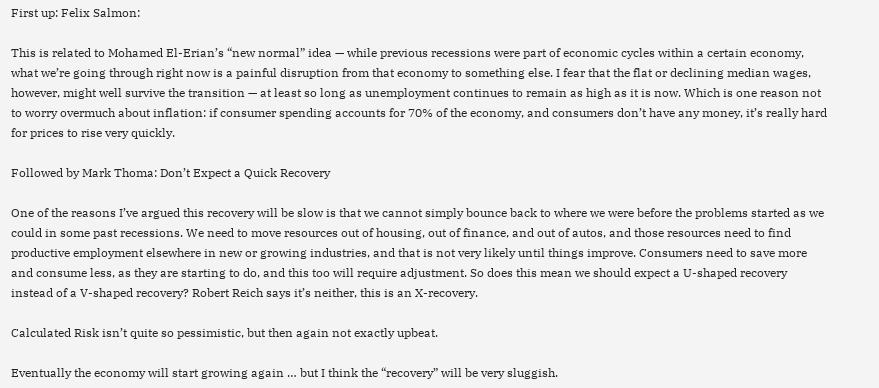First up: Felix Salmon:

This is related to Mohamed El-Erian’s “new normal” idea — while previous recessions were part of economic cycles within a certain economy, what we’re going through right now is a painful disruption from that economy to something else. I fear that the flat or declining median wages, however, might well survive the transition — at least so long as unemployment continues to remain as high as it is now. Which is one reason not to worry overmuch about inflation: if consumer spending accounts for 70% of the economy, and consumers don’t have any money, it’s really hard for prices to rise very quickly.

Followed by Mark Thoma: Don’t Expect a Quick Recovery

One of the reasons I’ve argued this recovery will be slow is that we cannot simply bounce back to where we were before the problems started as we could in some past recessions. We need to move resources out of housing, out of finance, and out of autos, and those resources need to find productive employment elsewhere in new or growing industries, and that is not very likely until things improve. Consumers need to save more and consume less, as they are starting to do, and this too will require adjustment. So does this mean we should expect a U-shaped recovery instead of a V-shaped recovery? Robert Reich says it’s neither, this is an X-recovery.

Calculated Risk isn’t quite so pessimistic, but then again not exactly upbeat.

Eventually the economy will start growing again … but I think the “recovery” will be very sluggish.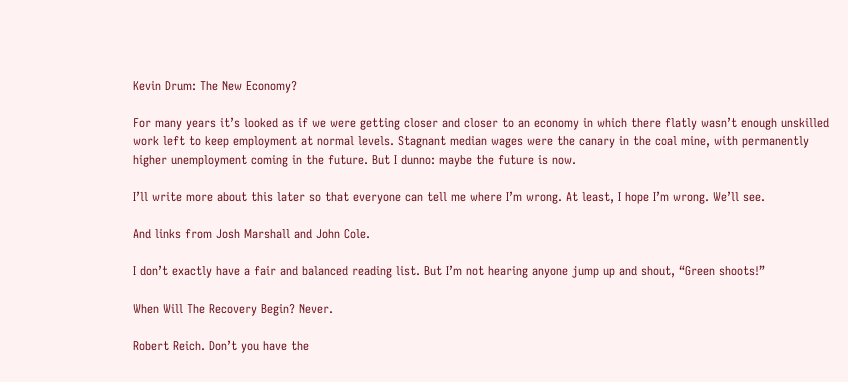Kevin Drum: The New Economy?

For many years it’s looked as if we were getting closer and closer to an economy in which there flatly wasn’t enough unskilled work left to keep employment at normal levels. Stagnant median wages were the canary in the coal mine, with permanently higher unemployment coming in the future. But I dunno: maybe the future is now.

I’ll write more about this later so that everyone can tell me where I’m wrong. At least, I hope I’m wrong. We’ll see.

And links from Josh Marshall and John Cole.

I don’t exactly have a fair and balanced reading list. But I’m not hearing anyone jump up and shout, “Green shoots!”

When Will The Recovery Begin? Never.

Robert Reich. Don’t you have the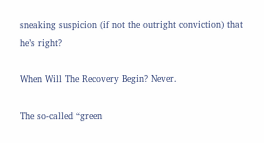sneaking suspicion (if not the outright conviction) that he’s right?

When Will The Recovery Begin? Never.

The so-called “green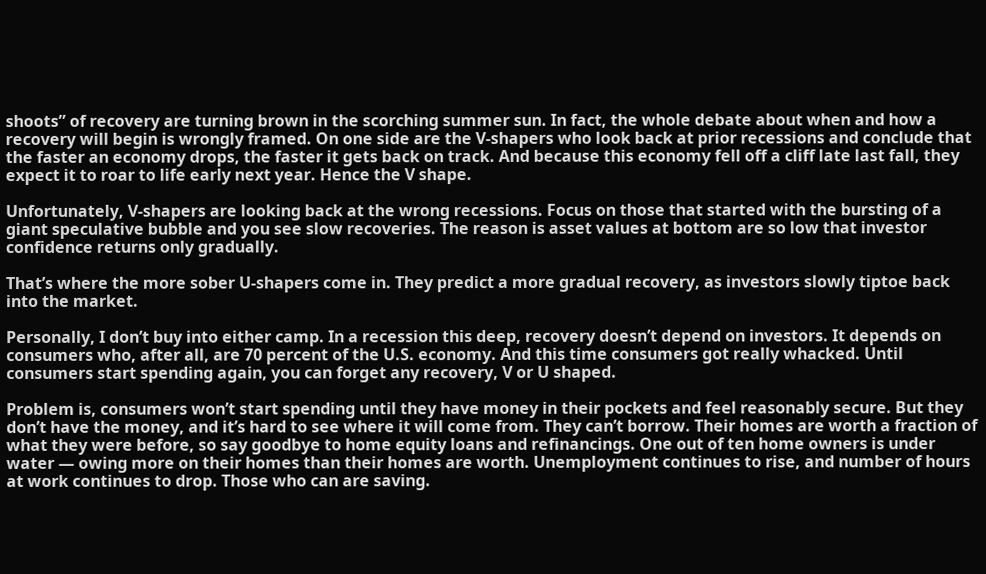shoots” of recovery are turning brown in the scorching summer sun. In fact, the whole debate about when and how a recovery will begin is wrongly framed. On one side are the V-shapers who look back at prior recessions and conclude that the faster an economy drops, the faster it gets back on track. And because this economy fell off a cliff late last fall, they expect it to roar to life early next year. Hence the V shape.

Unfortunately, V-shapers are looking back at the wrong recessions. Focus on those that started with the bursting of a giant speculative bubble and you see slow recoveries. The reason is asset values at bottom are so low that investor confidence returns only gradually.

That’s where the more sober U-shapers come in. They predict a more gradual recovery, as investors slowly tiptoe back into the market.

Personally, I don’t buy into either camp. In a recession this deep, recovery doesn’t depend on investors. It depends on consumers who, after all, are 70 percent of the U.S. economy. And this time consumers got really whacked. Until consumers start spending again, you can forget any recovery, V or U shaped.

Problem is, consumers won’t start spending until they have money in their pockets and feel reasonably secure. But they don’t have the money, and it’s hard to see where it will come from. They can’t borrow. Their homes are worth a fraction of what they were before, so say goodbye to home equity loans and refinancings. One out of ten home owners is under water — owing more on their homes than their homes are worth. Unemployment continues to rise, and number of hours at work continues to drop. Those who can are saving.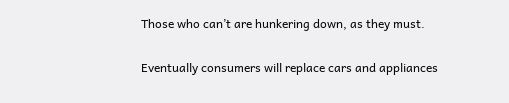Those who can’t are hunkering down, as they must.

Eventually consumers will replace cars and appliances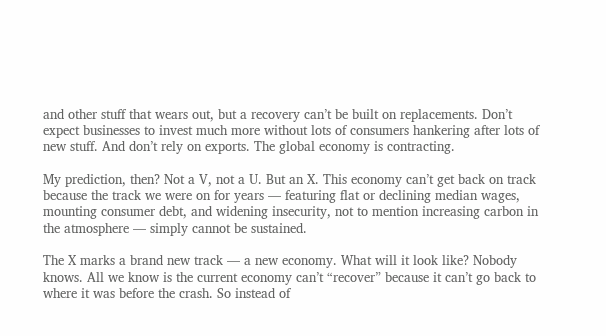and other stuff that wears out, but a recovery can’t be built on replacements. Don’t expect businesses to invest much more without lots of consumers hankering after lots of new stuff. And don’t rely on exports. The global economy is contracting.

My prediction, then? Not a V, not a U. But an X. This economy can’t get back on track because the track we were on for years — featuring flat or declining median wages, mounting consumer debt, and widening insecurity, not to mention increasing carbon in the atmosphere — simply cannot be sustained.

The X marks a brand new track — a new economy. What will it look like? Nobody knows. All we know is the current economy can’t “recover” because it can’t go back to where it was before the crash. So instead of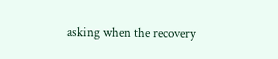asking when the recovery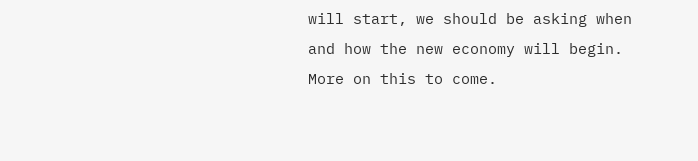will start, we should be asking when and how the new economy will begin. More on this to come.